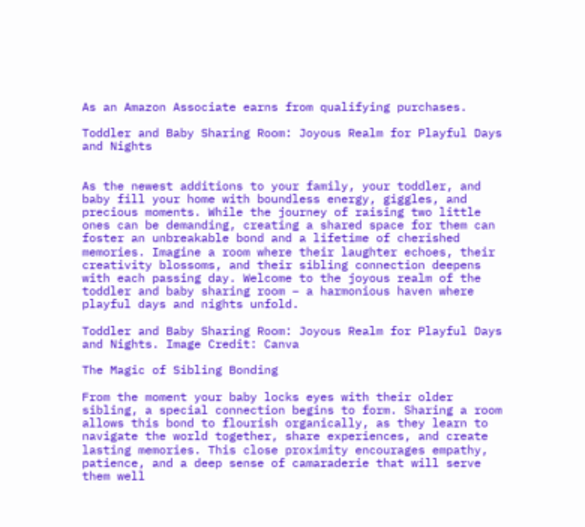As an Amazon Associate earns from qualifying purchases.

Toddler and Baby Sharing Room: Joyous Realm for Playful Days and Nights


As the newest additions to your family, your toddler, and baby fill your home with boundless energy, giggles, and precious moments. While the journey of raising two little ones can be demanding, creating a shared space for them can foster an unbreakable bond and a lifetime of cherished memories. Imagine a room where their laughter echoes, their creativity blossoms, and their sibling connection deepens with each passing day. Welcome to the joyous realm of the toddler and baby sharing room – a harmonious haven where playful days and nights unfold.

Toddler and Baby Sharing Room: Joyous Realm for Playful Days and Nights. Image Credit: Canva

The Magic of Sibling Bonding

From the moment your baby locks eyes with their older sibling, a special connection begins to form. Sharing a room allows this bond to flourish organically, as they learn to navigate the world together, share experiences, and create lasting memories. This close proximity encourages empathy, patience, and a deep sense of camaraderie that will serve them well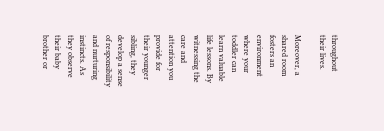throughout their lives.

Moreover, a shared room fosters an environment where your toddler can learn valuable life lessons. By witnessing the care and attention you provide for their younger sibling, they develop a sense of responsibility and nurturing instincts. As they observe their baby brother or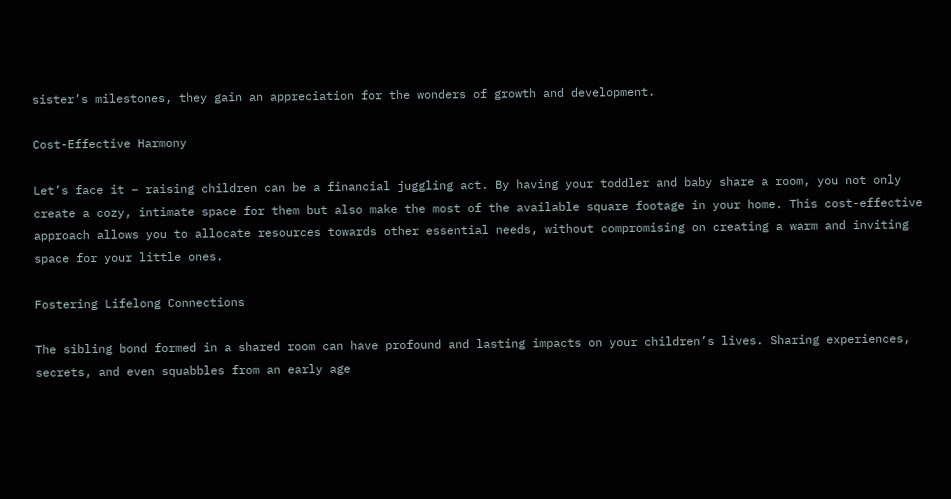sister’s milestones, they gain an appreciation for the wonders of growth and development.

Cost-Effective Harmony

Let’s face it – raising children can be a financial juggling act. By having your toddler and baby share a room, you not only create a cozy, intimate space for them but also make the most of the available square footage in your home. This cost-effective approach allows you to allocate resources towards other essential needs, without compromising on creating a warm and inviting space for your little ones.

Fostering Lifelong Connections

The sibling bond formed in a shared room can have profound and lasting impacts on your children’s lives. Sharing experiences, secrets, and even squabbles from an early age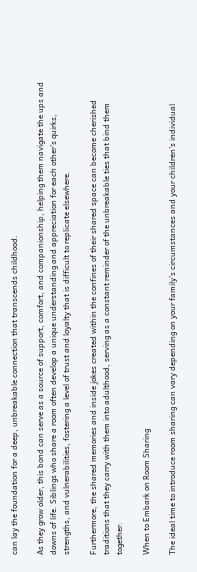can lay the foundation for a deep, unbreakable connection that transcends childhood.

As they grow older, this bond can serve as a source of support, comfort, and companionship, helping them navigate the ups and downs of life. Siblings who share a room often develop a unique understanding and appreciation for each other’s quirks, strengths, and vulnerabilities, fostering a level of trust and loyalty that is difficult to replicate elsewhere.

Furthermore, the shared memories and inside jokes created within the confines of their shared space can become cherished traditions that they carry with them into adulthood, serving as a constant reminder of the unbreakable ties that bind them together.

When to Embark on Room Sharing

The ideal time to introduce room sharing can vary depending on your family’s circumstances and your children’s individual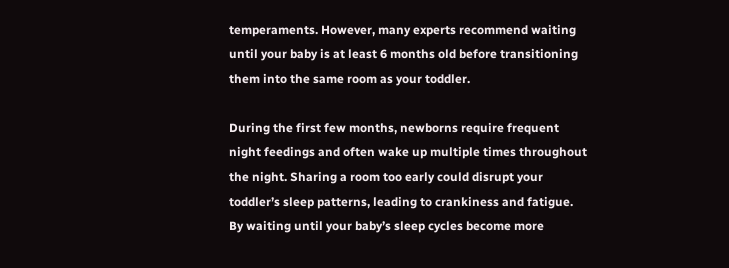temperaments. However, many experts recommend waiting until your baby is at least 6 months old before transitioning them into the same room as your toddler.

During the first few months, newborns require frequent night feedings and often wake up multiple times throughout the night. Sharing a room too early could disrupt your toddler’s sleep patterns, leading to crankiness and fatigue. By waiting until your baby’s sleep cycles become more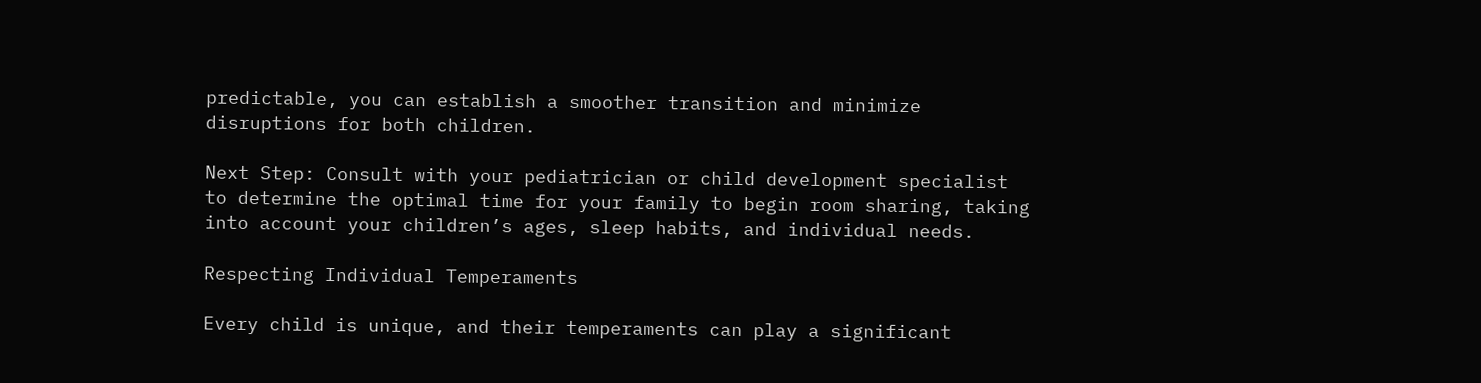predictable, you can establish a smoother transition and minimize disruptions for both children.

Next Step: Consult with your pediatrician or child development specialist to determine the optimal time for your family to begin room sharing, taking into account your children’s ages, sleep habits, and individual needs.

Respecting Individual Temperaments

Every child is unique, and their temperaments can play a significant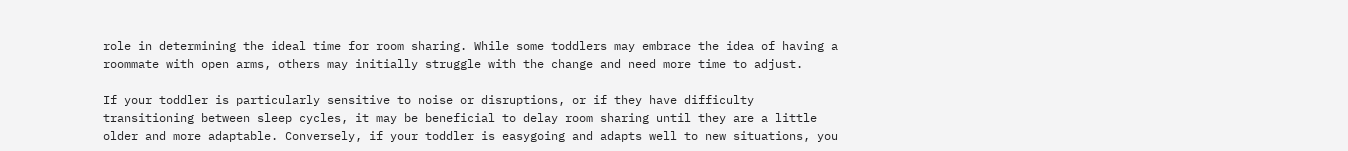role in determining the ideal time for room sharing. While some toddlers may embrace the idea of having a roommate with open arms, others may initially struggle with the change and need more time to adjust.

If your toddler is particularly sensitive to noise or disruptions, or if they have difficulty transitioning between sleep cycles, it may be beneficial to delay room sharing until they are a little older and more adaptable. Conversely, if your toddler is easygoing and adapts well to new situations, you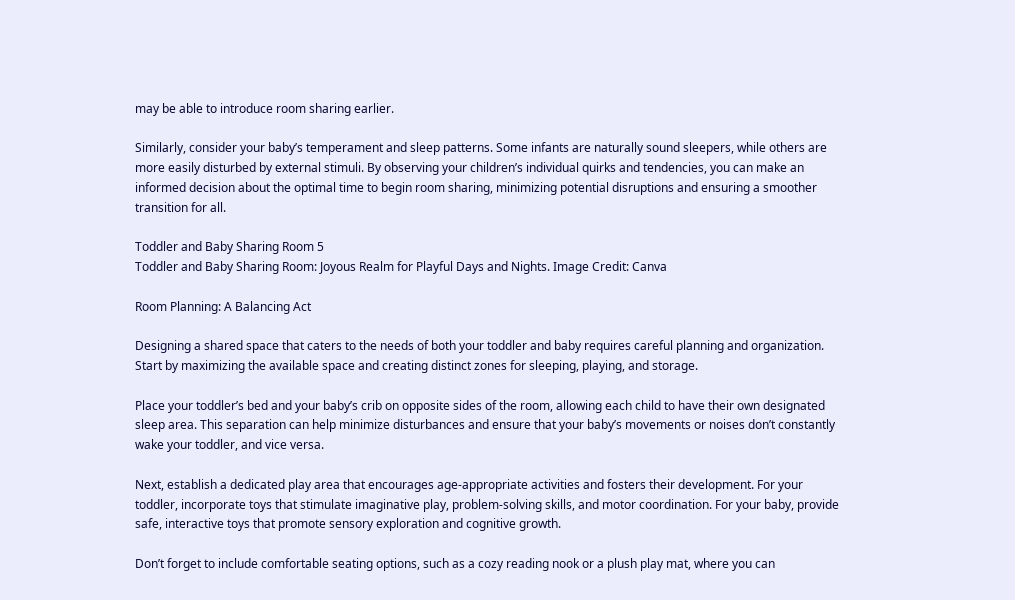may be able to introduce room sharing earlier.

Similarly, consider your baby’s temperament and sleep patterns. Some infants are naturally sound sleepers, while others are more easily disturbed by external stimuli. By observing your children’s individual quirks and tendencies, you can make an informed decision about the optimal time to begin room sharing, minimizing potential disruptions and ensuring a smoother transition for all.

Toddler and Baby Sharing Room 5
Toddler and Baby Sharing Room: Joyous Realm for Playful Days and Nights. Image Credit: Canva

Room Planning: A Balancing Act

Designing a shared space that caters to the needs of both your toddler and baby requires careful planning and organization. Start by maximizing the available space and creating distinct zones for sleeping, playing, and storage.

Place your toddler’s bed and your baby’s crib on opposite sides of the room, allowing each child to have their own designated sleep area. This separation can help minimize disturbances and ensure that your baby’s movements or noises don’t constantly wake your toddler, and vice versa.

Next, establish a dedicated play area that encourages age-appropriate activities and fosters their development. For your toddler, incorporate toys that stimulate imaginative play, problem-solving skills, and motor coordination. For your baby, provide safe, interactive toys that promote sensory exploration and cognitive growth.

Don’t forget to include comfortable seating options, such as a cozy reading nook or a plush play mat, where you can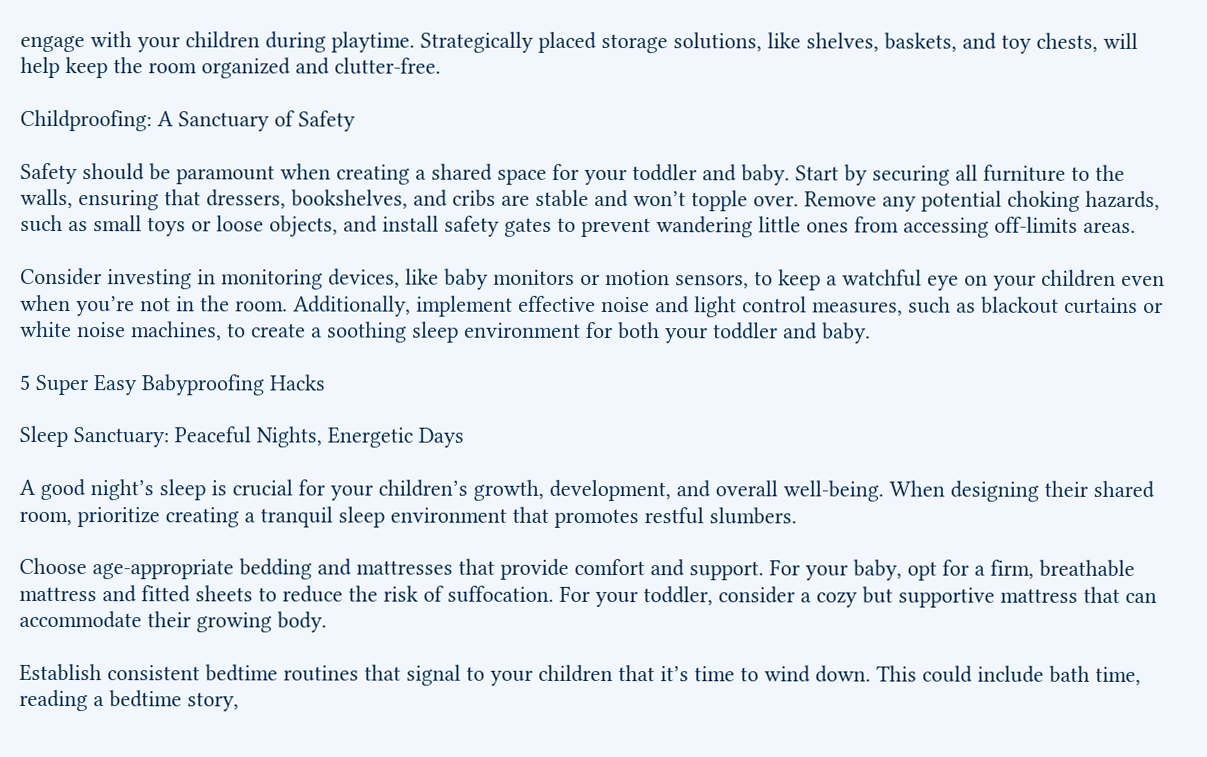engage with your children during playtime. Strategically placed storage solutions, like shelves, baskets, and toy chests, will help keep the room organized and clutter-free.

Childproofing: A Sanctuary of Safety

Safety should be paramount when creating a shared space for your toddler and baby. Start by securing all furniture to the walls, ensuring that dressers, bookshelves, and cribs are stable and won’t topple over. Remove any potential choking hazards, such as small toys or loose objects, and install safety gates to prevent wandering little ones from accessing off-limits areas.

Consider investing in monitoring devices, like baby monitors or motion sensors, to keep a watchful eye on your children even when you’re not in the room. Additionally, implement effective noise and light control measures, such as blackout curtains or white noise machines, to create a soothing sleep environment for both your toddler and baby.

5 Super Easy Babyproofing Hacks

Sleep Sanctuary: Peaceful Nights, Energetic Days

A good night’s sleep is crucial for your children’s growth, development, and overall well-being. When designing their shared room, prioritize creating a tranquil sleep environment that promotes restful slumbers.

Choose age-appropriate bedding and mattresses that provide comfort and support. For your baby, opt for a firm, breathable mattress and fitted sheets to reduce the risk of suffocation. For your toddler, consider a cozy but supportive mattress that can accommodate their growing body.

Establish consistent bedtime routines that signal to your children that it’s time to wind down. This could include bath time, reading a bedtime story,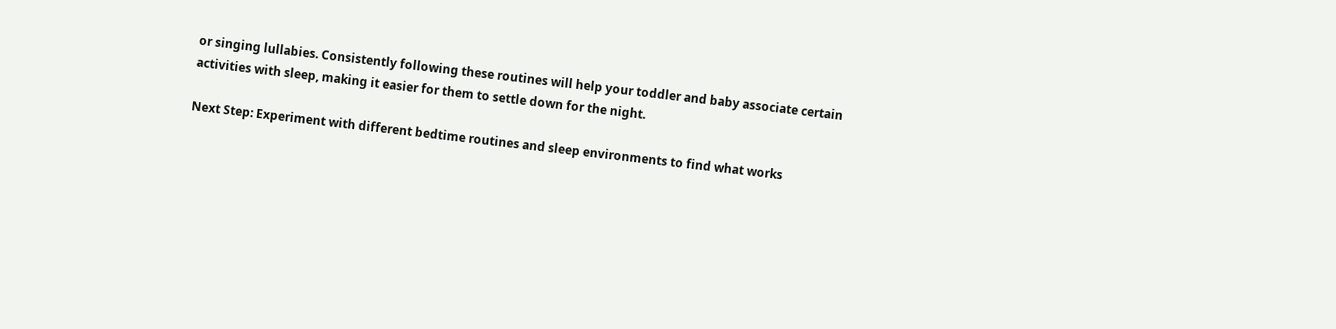or singing lullabies. Consistently following these routines will help your toddler and baby associate certain activities with sleep, making it easier for them to settle down for the night.

Next Step: Experiment with different bedtime routines and sleep environments to find what works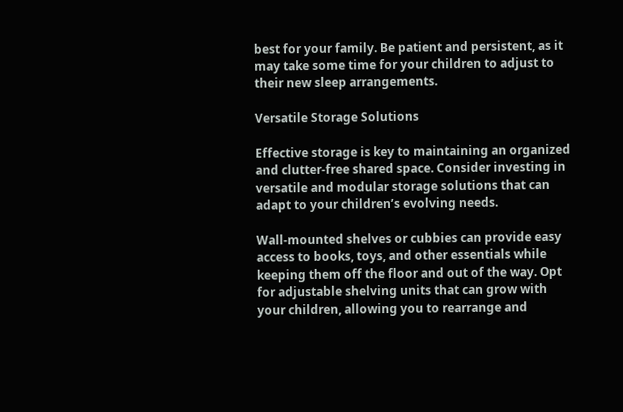best for your family. Be patient and persistent, as it may take some time for your children to adjust to their new sleep arrangements.

Versatile Storage Solutions

Effective storage is key to maintaining an organized and clutter-free shared space. Consider investing in versatile and modular storage solutions that can adapt to your children’s evolving needs.

Wall-mounted shelves or cubbies can provide easy access to books, toys, and other essentials while keeping them off the floor and out of the way. Opt for adjustable shelving units that can grow with your children, allowing you to rearrange and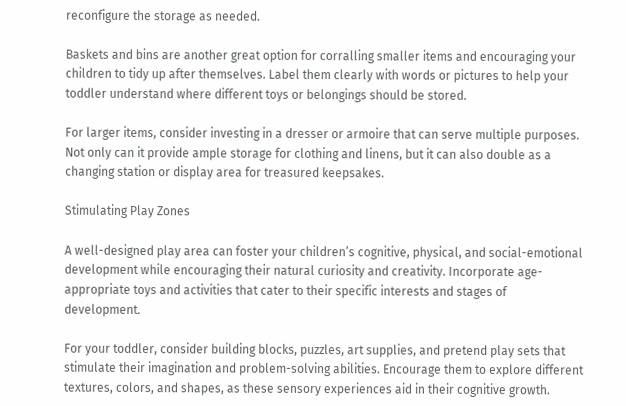reconfigure the storage as needed.

Baskets and bins are another great option for corralling smaller items and encouraging your children to tidy up after themselves. Label them clearly with words or pictures to help your toddler understand where different toys or belongings should be stored.

For larger items, consider investing in a dresser or armoire that can serve multiple purposes. Not only can it provide ample storage for clothing and linens, but it can also double as a changing station or display area for treasured keepsakes.

Stimulating Play Zones

A well-designed play area can foster your children’s cognitive, physical, and social-emotional development while encouraging their natural curiosity and creativity. Incorporate age-appropriate toys and activities that cater to their specific interests and stages of development.

For your toddler, consider building blocks, puzzles, art supplies, and pretend play sets that stimulate their imagination and problem-solving abilities. Encourage them to explore different textures, colors, and shapes, as these sensory experiences aid in their cognitive growth.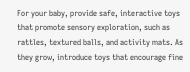For your baby, provide safe, interactive toys that promote sensory exploration, such as rattles, textured balls, and activity mats. As they grow, introduce toys that encourage fine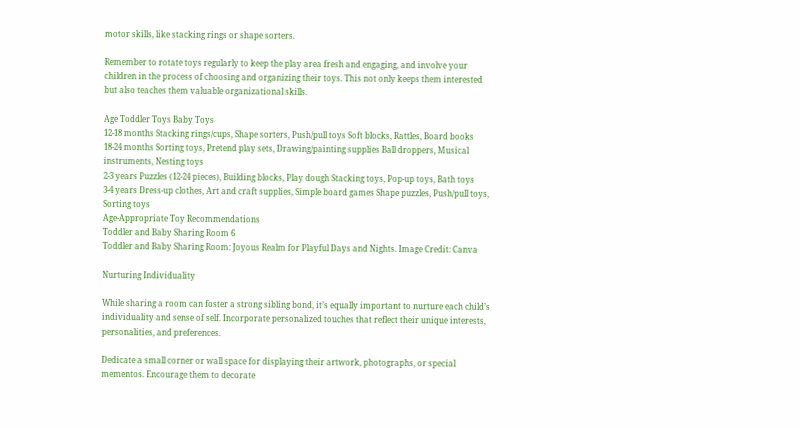motor skills, like stacking rings or shape sorters.

Remember to rotate toys regularly to keep the play area fresh and engaging, and involve your children in the process of choosing and organizing their toys. This not only keeps them interested but also teaches them valuable organizational skills.

Age Toddler Toys Baby Toys
12-18 months Stacking rings/cups, Shape sorters, Push/pull toys Soft blocks, Rattles, Board books
18-24 months Sorting toys, Pretend play sets, Drawing/painting supplies Ball droppers, Musical instruments, Nesting toys
2-3 years Puzzles (12-24 pieces), Building blocks, Play dough Stacking toys, Pop-up toys, Bath toys
3-4 years Dress-up clothes, Art and craft supplies, Simple board games Shape puzzles, Push/pull toys, Sorting toys
Age-Appropriate Toy Recommendations
Toddler and Baby Sharing Room 6
Toddler and Baby Sharing Room: Joyous Realm for Playful Days and Nights. Image Credit: Canva

Nurturing Individuality

While sharing a room can foster a strong sibling bond, it’s equally important to nurture each child’s individuality and sense of self. Incorporate personalized touches that reflect their unique interests, personalities, and preferences.

Dedicate a small corner or wall space for displaying their artwork, photographs, or special mementos. Encourage them to decorate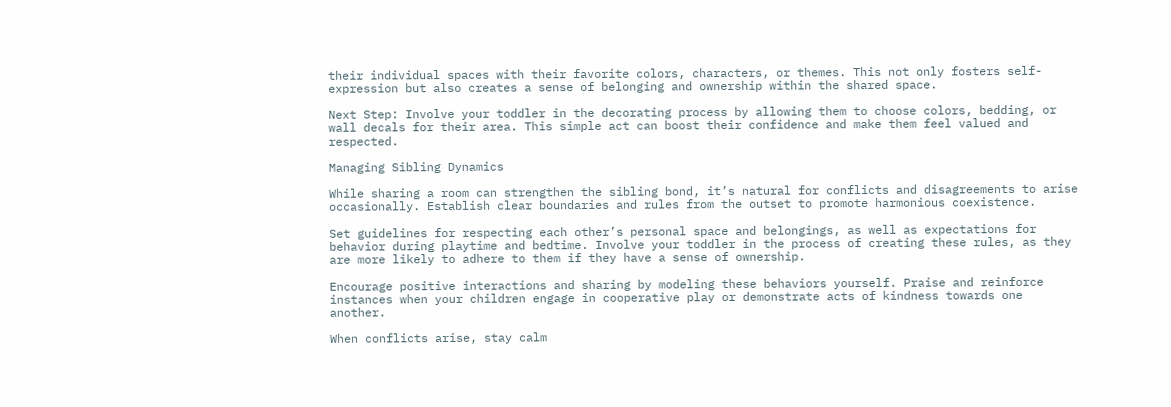their individual spaces with their favorite colors, characters, or themes. This not only fosters self-expression but also creates a sense of belonging and ownership within the shared space.

Next Step: Involve your toddler in the decorating process by allowing them to choose colors, bedding, or wall decals for their area. This simple act can boost their confidence and make them feel valued and respected.

Managing Sibling Dynamics

While sharing a room can strengthen the sibling bond, it’s natural for conflicts and disagreements to arise occasionally. Establish clear boundaries and rules from the outset to promote harmonious coexistence.

Set guidelines for respecting each other’s personal space and belongings, as well as expectations for behavior during playtime and bedtime. Involve your toddler in the process of creating these rules, as they are more likely to adhere to them if they have a sense of ownership.

Encourage positive interactions and sharing by modeling these behaviors yourself. Praise and reinforce instances when your children engage in cooperative play or demonstrate acts of kindness towards one another.

When conflicts arise, stay calm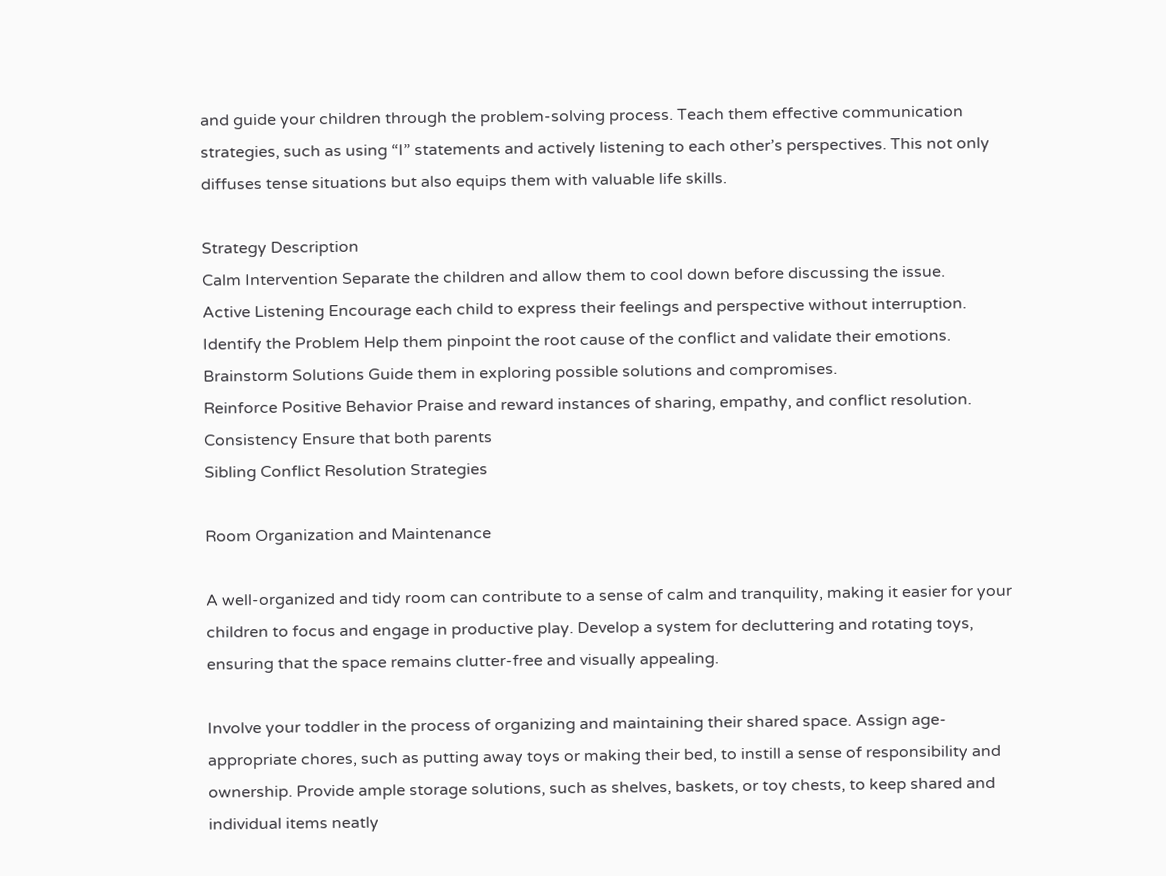and guide your children through the problem-solving process. Teach them effective communication strategies, such as using “I” statements and actively listening to each other’s perspectives. This not only diffuses tense situations but also equips them with valuable life skills.

Strategy Description
Calm Intervention Separate the children and allow them to cool down before discussing the issue.
Active Listening Encourage each child to express their feelings and perspective without interruption.
Identify the Problem Help them pinpoint the root cause of the conflict and validate their emotions.
Brainstorm Solutions Guide them in exploring possible solutions and compromises.
Reinforce Positive Behavior Praise and reward instances of sharing, empathy, and conflict resolution.
Consistency Ensure that both parents
Sibling Conflict Resolution Strategies

Room Organization and Maintenance

A well-organized and tidy room can contribute to a sense of calm and tranquility, making it easier for your children to focus and engage in productive play. Develop a system for decluttering and rotating toys, ensuring that the space remains clutter-free and visually appealing.

Involve your toddler in the process of organizing and maintaining their shared space. Assign age-appropriate chores, such as putting away toys or making their bed, to instill a sense of responsibility and ownership. Provide ample storage solutions, such as shelves, baskets, or toy chests, to keep shared and individual items neatly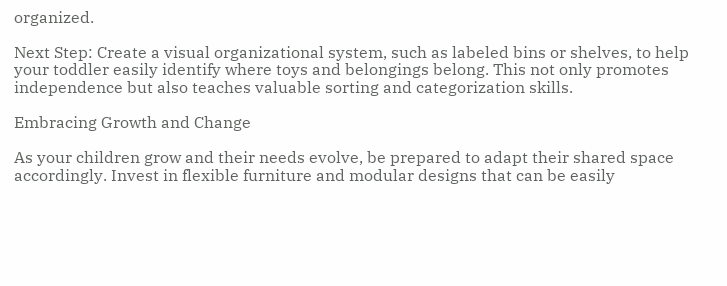organized.

Next Step: Create a visual organizational system, such as labeled bins or shelves, to help your toddler easily identify where toys and belongings belong. This not only promotes independence but also teaches valuable sorting and categorization skills.

Embracing Growth and Change

As your children grow and their needs evolve, be prepared to adapt their shared space accordingly. Invest in flexible furniture and modular designs that can be easily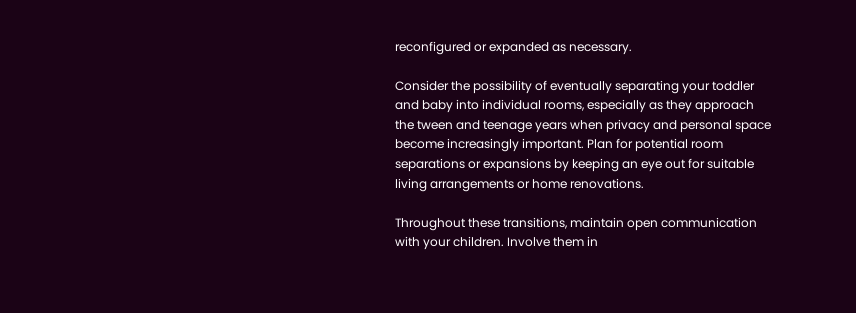reconfigured or expanded as necessary.

Consider the possibility of eventually separating your toddler and baby into individual rooms, especially as they approach the tween and teenage years when privacy and personal space become increasingly important. Plan for potential room separations or expansions by keeping an eye out for suitable living arrangements or home renovations.

Throughout these transitions, maintain open communication with your children. Involve them in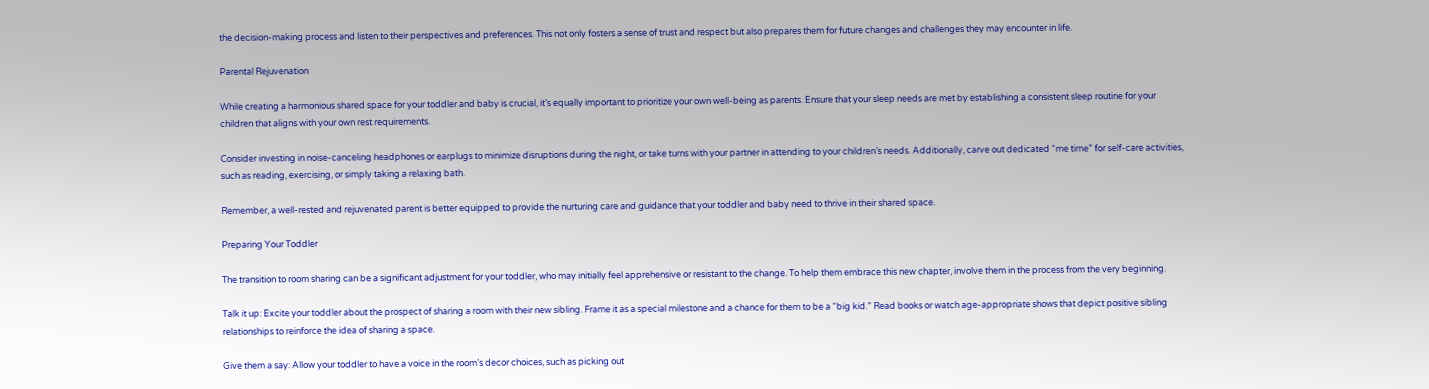the decision-making process and listen to their perspectives and preferences. This not only fosters a sense of trust and respect but also prepares them for future changes and challenges they may encounter in life.

Parental Rejuvenation

While creating a harmonious shared space for your toddler and baby is crucial, it’s equally important to prioritize your own well-being as parents. Ensure that your sleep needs are met by establishing a consistent sleep routine for your children that aligns with your own rest requirements.

Consider investing in noise-canceling headphones or earplugs to minimize disruptions during the night, or take turns with your partner in attending to your children’s needs. Additionally, carve out dedicated “me time” for self-care activities, such as reading, exercising, or simply taking a relaxing bath.

Remember, a well-rested and rejuvenated parent is better equipped to provide the nurturing care and guidance that your toddler and baby need to thrive in their shared space.

Preparing Your Toddler

The transition to room sharing can be a significant adjustment for your toddler, who may initially feel apprehensive or resistant to the change. To help them embrace this new chapter, involve them in the process from the very beginning.

Talk it up: Excite your toddler about the prospect of sharing a room with their new sibling. Frame it as a special milestone and a chance for them to be a “big kid.” Read books or watch age-appropriate shows that depict positive sibling relationships to reinforce the idea of sharing a space.

Give them a say: Allow your toddler to have a voice in the room’s decor choices, such as picking out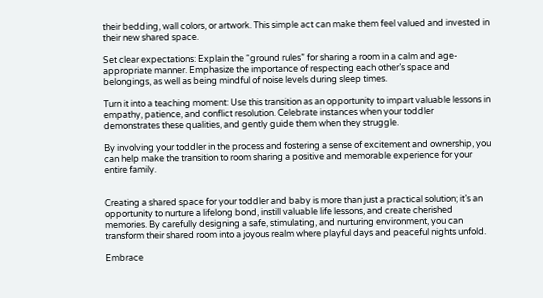their bedding, wall colors, or artwork. This simple act can make them feel valued and invested in their new shared space.

Set clear expectations: Explain the “ground rules” for sharing a room in a calm and age-appropriate manner. Emphasize the importance of respecting each other’s space and belongings, as well as being mindful of noise levels during sleep times.

Turn it into a teaching moment: Use this transition as an opportunity to impart valuable lessons in empathy, patience, and conflict resolution. Celebrate instances when your toddler demonstrates these qualities, and gently guide them when they struggle.

By involving your toddler in the process and fostering a sense of excitement and ownership, you can help make the transition to room sharing a positive and memorable experience for your entire family.


Creating a shared space for your toddler and baby is more than just a practical solution; it’s an opportunity to nurture a lifelong bond, instill valuable life lessons, and create cherished memories. By carefully designing a safe, stimulating, and nurturing environment, you can transform their shared room into a joyous realm where playful days and peaceful nights unfold.

Embrace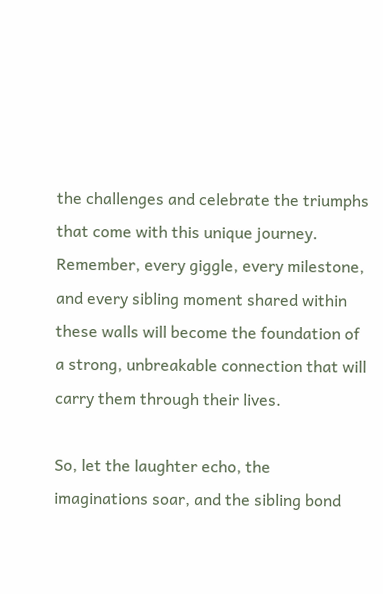the challenges and celebrate the triumphs that come with this unique journey. Remember, every giggle, every milestone, and every sibling moment shared within these walls will become the foundation of a strong, unbreakable connection that will carry them through their lives.

So, let the laughter echo, the imaginations soar, and the sibling bond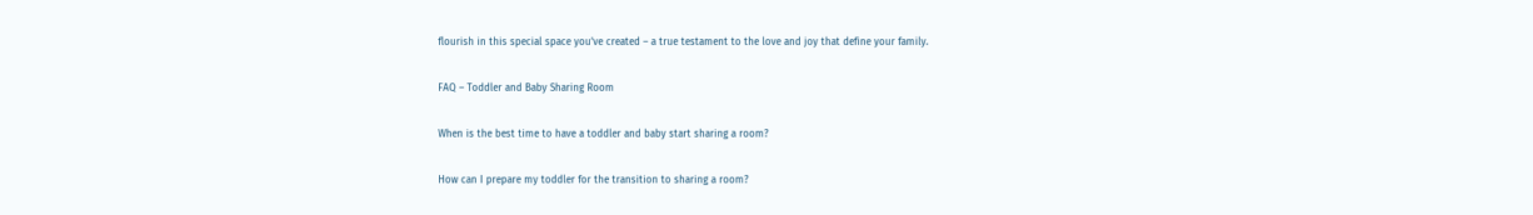flourish in this special space you’ve created – a true testament to the love and joy that define your family.

FAQ – Toddler and Baby Sharing Room

When is the best time to have a toddler and baby start sharing a room?

How can I prepare my toddler for the transition to sharing a room?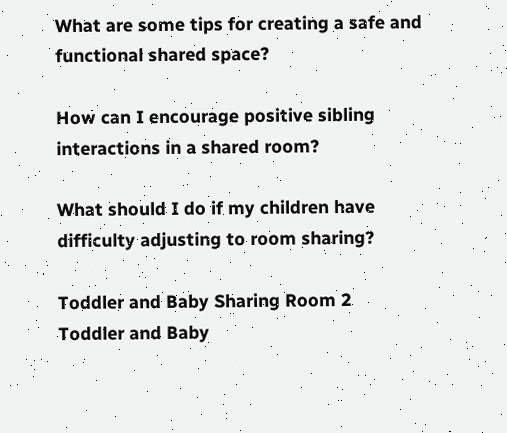What are some tips for creating a safe and functional shared space?

How can I encourage positive sibling interactions in a shared room?

What should I do if my children have difficulty adjusting to room sharing?

Toddler and Baby Sharing Room 2
Toddler and Baby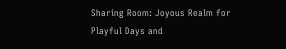Sharing Room: Joyous Realm for Playful Days and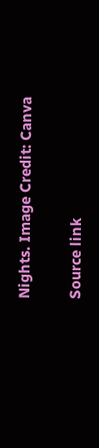Nights. Image Credit: Canva


Source link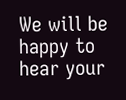We will be happy to hear your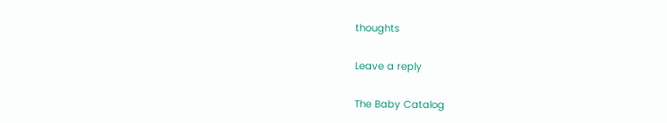thoughts

Leave a reply

The Baby Catalog